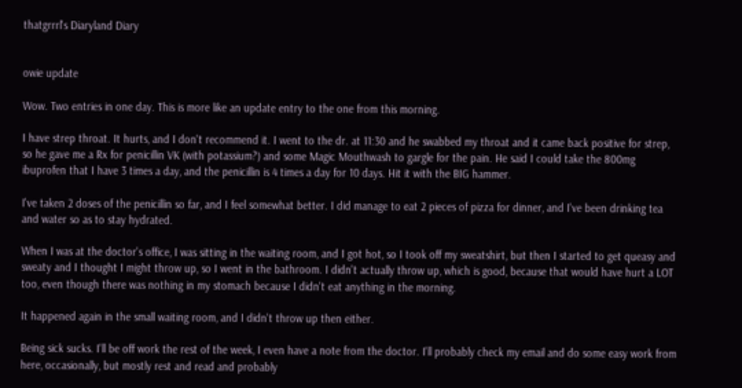thatgrrrl's Diaryland Diary


owie update

Wow. Two entries in one day. This is more like an update entry to the one from this morning.

I have strep throat. It hurts, and I don't recommend it. I went to the dr. at 11:30 and he swabbed my throat and it came back positive for strep, so he gave me a Rx for penicillin VK (with potassium?) and some Magic Mouthwash to gargle for the pain. He said I could take the 800mg ibuprofen that I have 3 times a day, and the penicillin is 4 times a day for 10 days. Hit it with the BIG hammer.

I've taken 2 doses of the penicillin so far, and I feel somewhat better. I did manage to eat 2 pieces of pizza for dinner, and I've been drinking tea and water so as to stay hydrated.

When I was at the doctor's office, I was sitting in the waiting room, and I got hot, so I took off my sweatshirt, but then I started to get queasy and sweaty and I thought I might throw up, so I went in the bathroom. I didn't actually throw up, which is good, because that would have hurt a LOT too, even though there was nothing in my stomach because I didn't eat anything in the morning.

It happened again in the small waiting room, and I didn't throw up then either.

Being sick sucks. I'll be off work the rest of the week, I even have a note from the doctor. I'll probably check my email and do some easy work from here, occasionally, but mostly rest and read and probably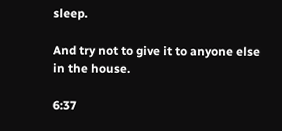sleep.

And try not to give it to anyone else in the house.

6:37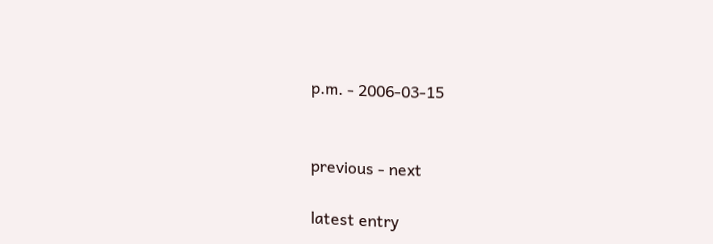p.m. - 2006-03-15


previous - next

latest entry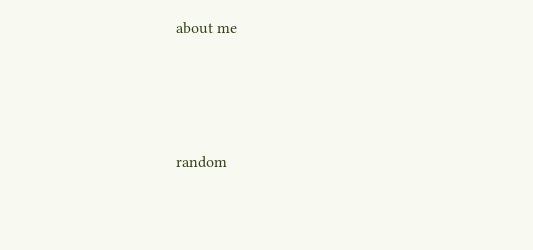about me





random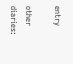entry

other diaries: